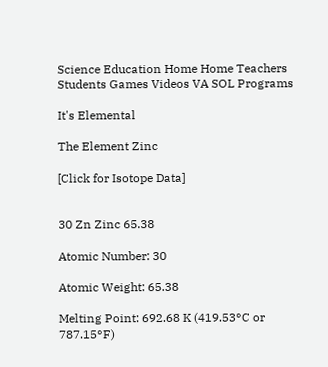Science Education Home Home Teachers Students Games Videos VA SOL Programs

It's Elemental

The Element Zinc

[Click for Isotope Data]


30 Zn Zinc 65.38

Atomic Number: 30

Atomic Weight: 65.38

Melting Point: 692.68 K (419.53°C or 787.15°F)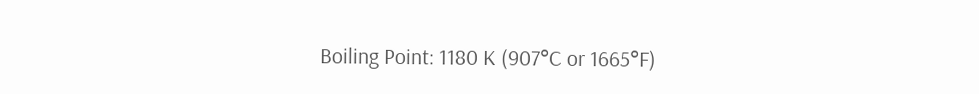Boiling Point: 1180 K (907°C or 1665°F)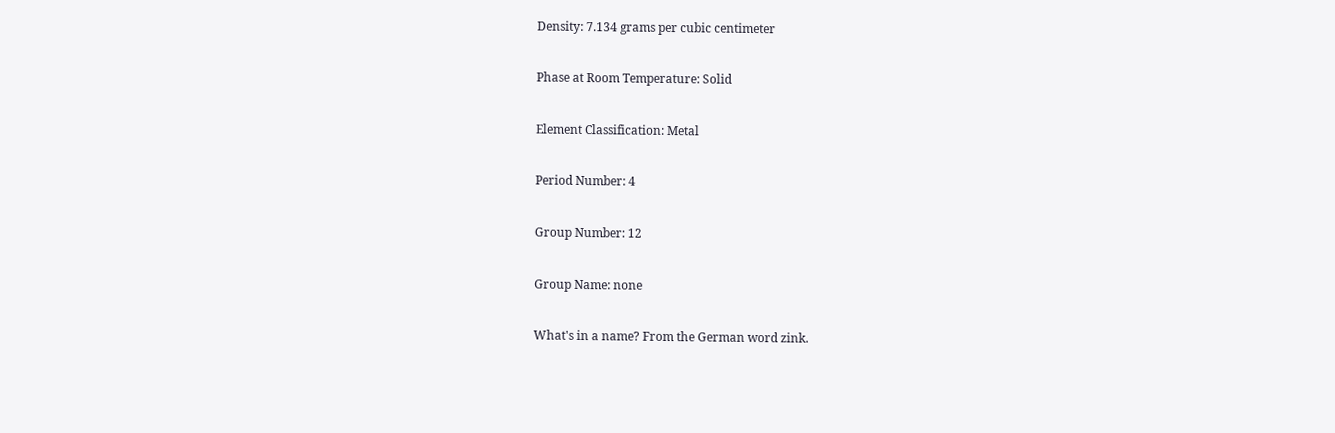Density: 7.134 grams per cubic centimeter

Phase at Room Temperature: Solid

Element Classification: Metal

Period Number: 4

Group Number: 12

Group Name: none

What's in a name? From the German word zink.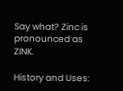Say what? Zinc is pronounced as ZINK.

History and Uses: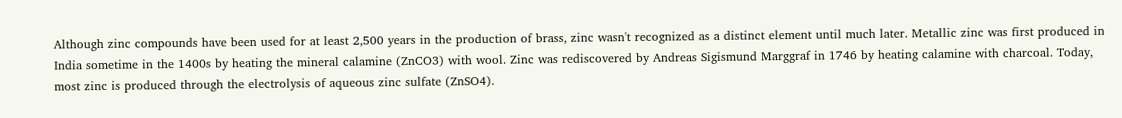Although zinc compounds have been used for at least 2,500 years in the production of brass, zinc wasn't recognized as a distinct element until much later. Metallic zinc was first produced in India sometime in the 1400s by heating the mineral calamine (ZnCO3) with wool. Zinc was rediscovered by Andreas Sigismund Marggraf in 1746 by heating calamine with charcoal. Today, most zinc is produced through the electrolysis of aqueous zinc sulfate (ZnSO4).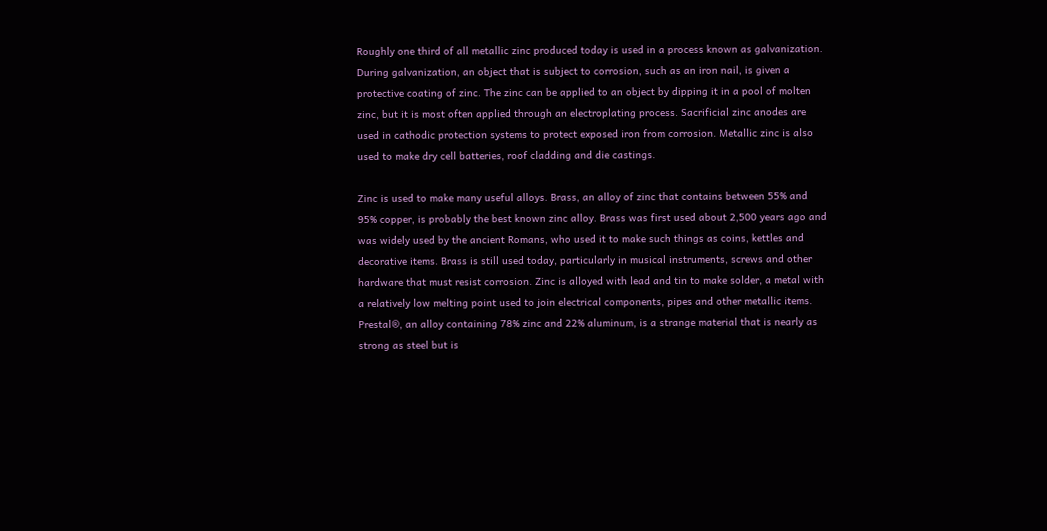Roughly one third of all metallic zinc produced today is used in a process known as galvanization. During galvanization, an object that is subject to corrosion, such as an iron nail, is given a protective coating of zinc. The zinc can be applied to an object by dipping it in a pool of molten zinc, but it is most often applied through an electroplating process. Sacrificial zinc anodes are used in cathodic protection systems to protect exposed iron from corrosion. Metallic zinc is also used to make dry cell batteries, roof cladding and die castings.

Zinc is used to make many useful alloys. Brass, an alloy of zinc that contains between 55% and 95% copper, is probably the best known zinc alloy. Brass was first used about 2,500 years ago and was widely used by the ancient Romans, who used it to make such things as coins, kettles and decorative items. Brass is still used today, particularly in musical instruments, screws and other hardware that must resist corrosion. Zinc is alloyed with lead and tin to make solder, a metal with a relatively low melting point used to join electrical components, pipes and other metallic items. Prestal®, an alloy containing 78% zinc and 22% aluminum, is a strange material that is nearly as strong as steel but is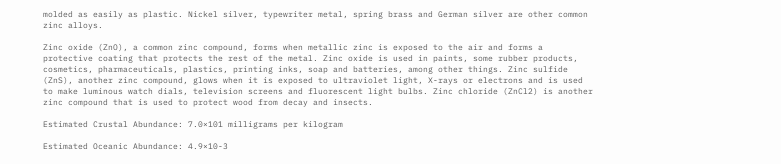molded as easily as plastic. Nickel silver, typewriter metal, spring brass and German silver are other common zinc alloys.

Zinc oxide (ZnO), a common zinc compound, forms when metallic zinc is exposed to the air and forms a protective coating that protects the rest of the metal. Zinc oxide is used in paints, some rubber products, cosmetics, pharmaceuticals, plastics, printing inks, soap and batteries, among other things. Zinc sulfide (ZnS), another zinc compound, glows when it is exposed to ultraviolet light, X-rays or electrons and is used to make luminous watch dials, television screens and fluorescent light bulbs. Zinc chloride (ZnCl2) is another zinc compound that is used to protect wood from decay and insects.

Estimated Crustal Abundance: 7.0×101 milligrams per kilogram

Estimated Oceanic Abundance: 4.9×10-3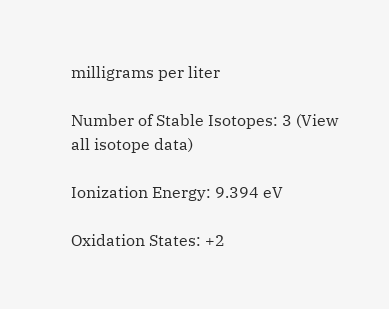milligrams per liter

Number of Stable Isotopes: 3 (View all isotope data)

Ionization Energy: 9.394 eV

Oxidation States: +2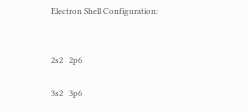Electron Shell Configuration:


2s2   2p6

3s2   3p6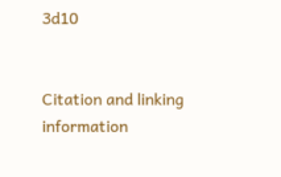3d10


Citation and linking information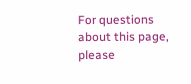For questions about this page, please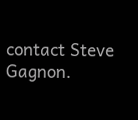contact Steve Gagnon.